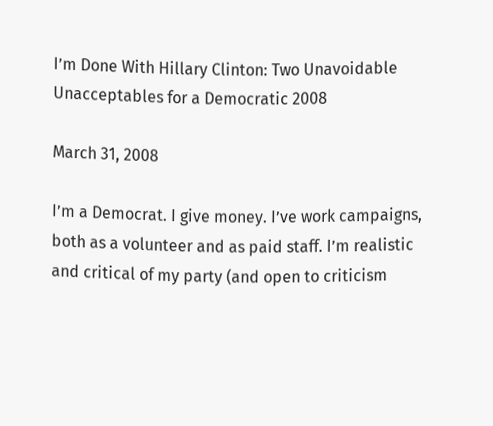I’m Done With Hillary Clinton: Two Unavoidable Unacceptables for a Democratic 2008

March 31, 2008

I’m a Democrat. I give money. I’ve work campaigns, both as a volunteer and as paid staff. I’m realistic and critical of my party (and open to criticism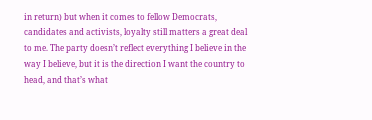in return) but when it comes to fellow Democrats, candidates and activists, loyalty still matters a great deal to me. The party doesn’t reflect everything I believe in the way I believe, but it is the direction I want the country to head, and that’s what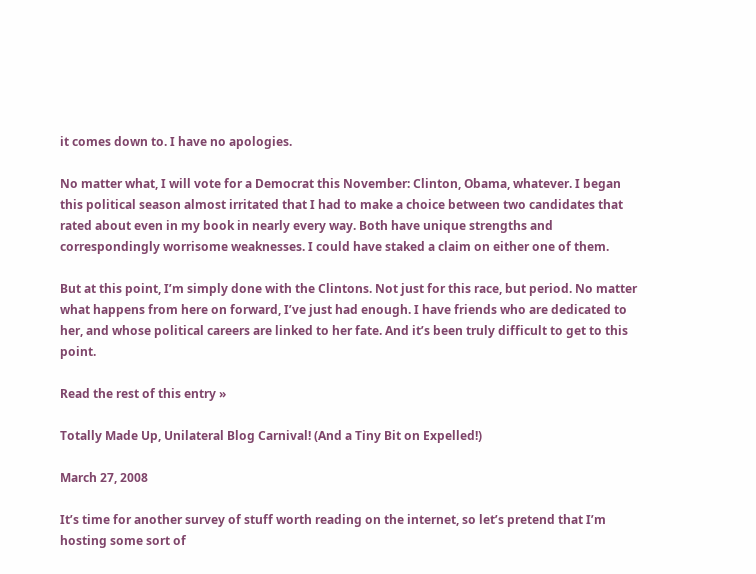it comes down to. I have no apologies.

No matter what, I will vote for a Democrat this November: Clinton, Obama, whatever. I began this political season almost irritated that I had to make a choice between two candidates that rated about even in my book in nearly every way. Both have unique strengths and correspondingly worrisome weaknesses. I could have staked a claim on either one of them.

But at this point, I’m simply done with the Clintons. Not just for this race, but period. No matter what happens from here on forward, I’ve just had enough. I have friends who are dedicated to her, and whose political careers are linked to her fate. And it’s been truly difficult to get to this point.

Read the rest of this entry »

Totally Made Up, Unilateral Blog Carnival! (And a Tiny Bit on Expelled!)

March 27, 2008

It’s time for another survey of stuff worth reading on the internet, so let’s pretend that I’m hosting some sort of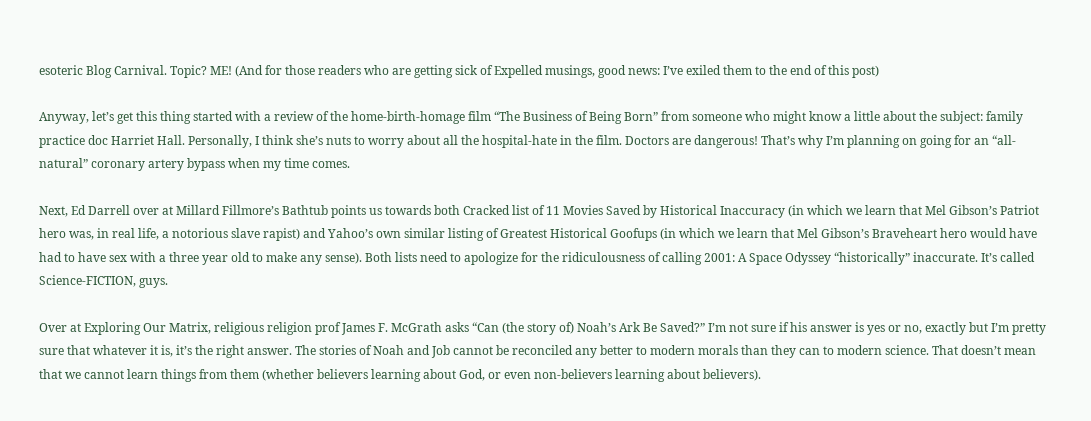esoteric Blog Carnival. Topic? ME! (And for those readers who are getting sick of Expelled musings, good news: I’ve exiled them to the end of this post)

Anyway, let’s get this thing started with a review of the home-birth-homage film “The Business of Being Born” from someone who might know a little about the subject: family practice doc Harriet Hall. Personally, I think she’s nuts to worry about all the hospital-hate in the film. Doctors are dangerous! That’s why I’m planning on going for an “all-natural” coronary artery bypass when my time comes.

Next, Ed Darrell over at Millard Fillmore’s Bathtub points us towards both Cracked list of 11 Movies Saved by Historical Inaccuracy (in which we learn that Mel Gibson’s Patriot hero was, in real life, a notorious slave rapist) and Yahoo’s own similar listing of Greatest Historical Goofups (in which we learn that Mel Gibson’s Braveheart hero would have had to have sex with a three year old to make any sense). Both lists need to apologize for the ridiculousness of calling 2001: A Space Odyssey “historically” inaccurate. It’s called Science-FICTION, guys.

Over at Exploring Our Matrix, religious religion prof James F. McGrath asks “Can (the story of) Noah’s Ark Be Saved?” I’m not sure if his answer is yes or no, exactly but I’m pretty sure that whatever it is, it’s the right answer. The stories of Noah and Job cannot be reconciled any better to modern morals than they can to modern science. That doesn’t mean that we cannot learn things from them (whether believers learning about God, or even non-believers learning about believers).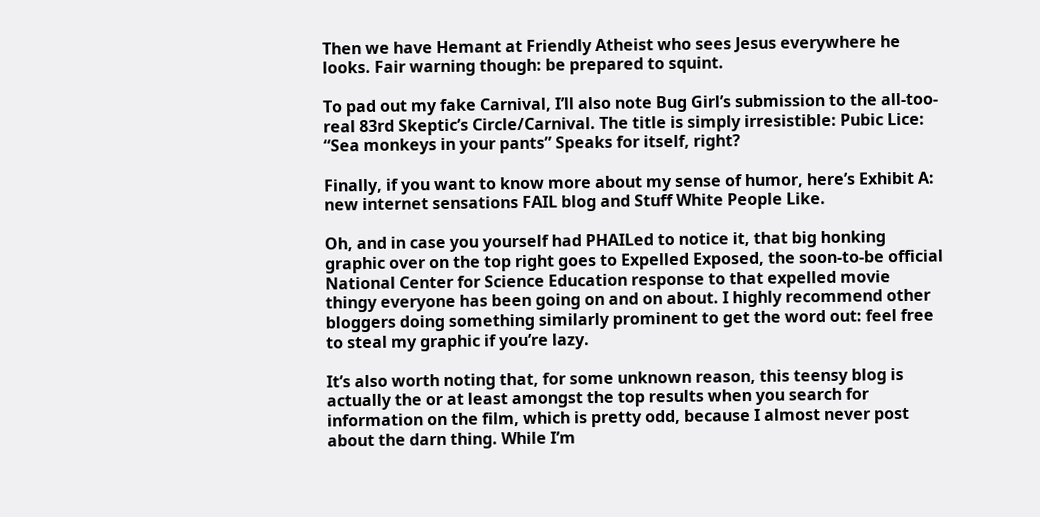Then we have Hemant at Friendly Atheist who sees Jesus everywhere he looks. Fair warning though: be prepared to squint.

To pad out my fake Carnival, I’ll also note Bug Girl’s submission to the all-too-real 83rd Skeptic’s Circle/Carnival. The title is simply irresistible: Pubic Lice: “Sea monkeys in your pants” Speaks for itself, right?

Finally, if you want to know more about my sense of humor, here’s Exhibit A: new internet sensations FAIL blog and Stuff White People Like.

Oh, and in case you yourself had PHAILed to notice it, that big honking graphic over on the top right goes to Expelled Exposed, the soon-to-be official National Center for Science Education response to that expelled movie thingy everyone has been going on and on about. I highly recommend other bloggers doing something similarly prominent to get the word out: feel free to steal my graphic if you’re lazy.

It’s also worth noting that, for some unknown reason, this teensy blog is actually the or at least amongst the top results when you search for information on the film, which is pretty odd, because I almost never post about the darn thing. While I’m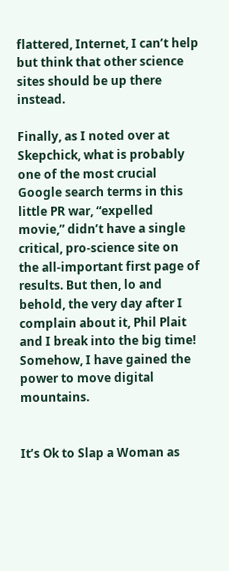flattered, Internet, I can’t help but think that other science sites should be up there instead.

Finally, as I noted over at Skepchick, what is probably one of the most crucial Google search terms in this little PR war, “expelled movie,” didn’t have a single critical, pro-science site on the all-important first page of results. But then, lo and behold, the very day after I complain about it, Phil Plait and I break into the big time! Somehow, I have gained the power to move digital mountains.


It’s Ok to Slap a Woman as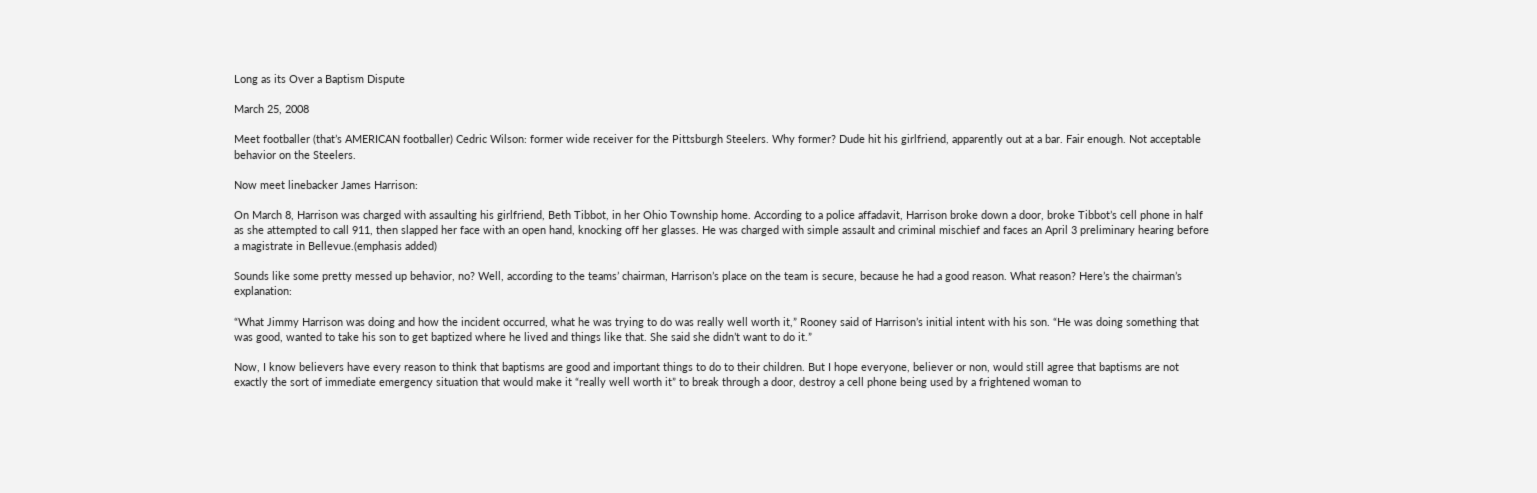Long as its Over a Baptism Dispute

March 25, 2008

Meet footballer (that’s AMERICAN footballer) Cedric Wilson: former wide receiver for the Pittsburgh Steelers. Why former? Dude hit his girlfriend, apparently out at a bar. Fair enough. Not acceptable behavior on the Steelers.

Now meet linebacker James Harrison:

On March 8, Harrison was charged with assaulting his girlfriend, Beth Tibbot, in her Ohio Township home. According to a police affadavit, Harrison broke down a door, broke Tibbot’s cell phone in half as she attempted to call 911, then slapped her face with an open hand, knocking off her glasses. He was charged with simple assault and criminal mischief and faces an April 3 preliminary hearing before a magistrate in Bellevue.(emphasis added)

Sounds like some pretty messed up behavior, no? Well, according to the teams’ chairman, Harrison’s place on the team is secure, because he had a good reason. What reason? Here’s the chairman’s explanation:

“What Jimmy Harrison was doing and how the incident occurred, what he was trying to do was really well worth it,” Rooney said of Harrison’s initial intent with his son. “He was doing something that was good, wanted to take his son to get baptized where he lived and things like that. She said she didn’t want to do it.”

Now, I know believers have every reason to think that baptisms are good and important things to do to their children. But I hope everyone, believer or non, would still agree that baptisms are not exactly the sort of immediate emergency situation that would make it “really well worth it” to break through a door, destroy a cell phone being used by a frightened woman to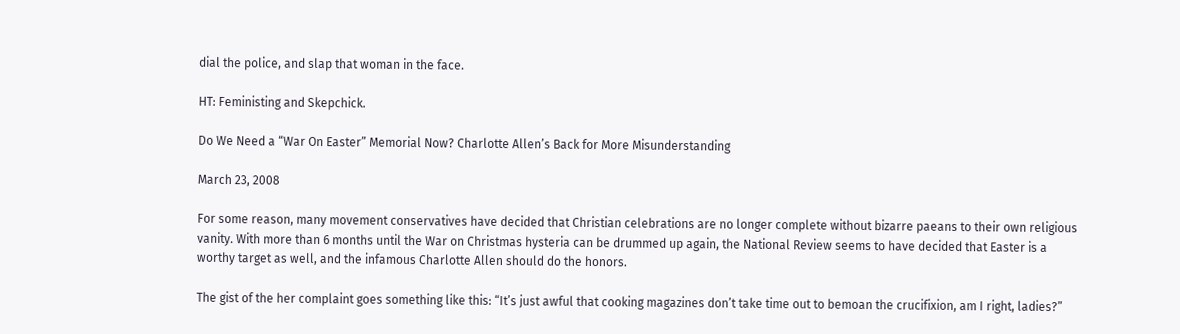dial the police, and slap that woman in the face.

HT: Feministing and Skepchick.

Do We Need a “War On Easter” Memorial Now? Charlotte Allen’s Back for More Misunderstanding

March 23, 2008

For some reason, many movement conservatives have decided that Christian celebrations are no longer complete without bizarre paeans to their own religious vanity. With more than 6 months until the War on Christmas hysteria can be drummed up again, the National Review seems to have decided that Easter is a worthy target as well, and the infamous Charlotte Allen should do the honors.

The gist of the her complaint goes something like this: “It’s just awful that cooking magazines don’t take time out to bemoan the crucifixion, am I right, ladies?”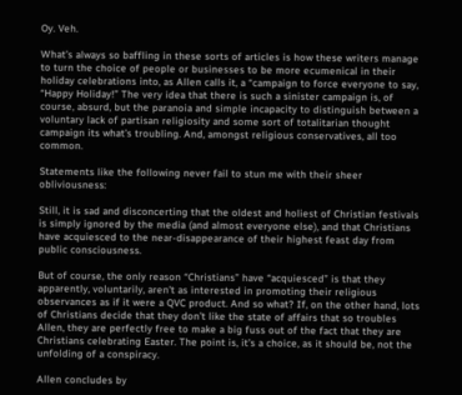Oy. Veh.

What’s always so baffling in these sorts of articles is how these writers manage to turn the choice of people or businesses to be more ecumenical in their holiday celebrations into, as Allen calls it, a “campaign to force everyone to say, “Happy Holiday!” The very idea that there is such a sinister campaign is, of course, absurd, but the paranoia and simple incapacity to distinguish between a voluntary lack of partisan religiosity and some sort of totalitarian thought campaign its what’s troubling. And, amongst religious conservatives, all too common.

Statements like the following never fail to stun me with their sheer obliviousness:

Still, it is sad and disconcerting that the oldest and holiest of Christian festivals is simply ignored by the media (and almost everyone else), and that Christians have acquiesced to the near-disappearance of their highest feast day from public consciousness.

But of course, the only reason “Christians” have “acquiesced” is that they apparently, voluntarily, aren’t as interested in promoting their religious observances as if it were a QVC product. And so what? If, on the other hand, lots of Christians decide that they don’t like the state of affairs that so troubles Allen, they are perfectly free to make a big fuss out of the fact that they are Christians celebrating Easter. The point is, it’s a choice, as it should be, not the unfolding of a conspiracy.

Allen concludes by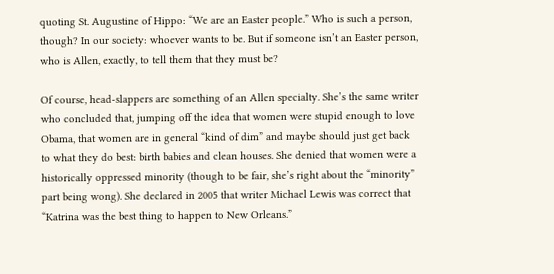quoting St. Augustine of Hippo: “We are an Easter people.” Who is such a person, though? In our society: whoever wants to be. But if someone isn’t an Easter person, who is Allen, exactly, to tell them that they must be?

Of course, head-slappers are something of an Allen specialty. She’s the same writer who concluded that, jumping off the idea that women were stupid enough to love Obama, that women are in general “kind of dim” and maybe should just get back to what they do best: birth babies and clean houses. She denied that women were a historically oppressed minority (though to be fair, she’s right about the “minority” part being wong). She declared in 2005 that writer Michael Lewis was correct that “Katrina was the best thing to happen to New Orleans.”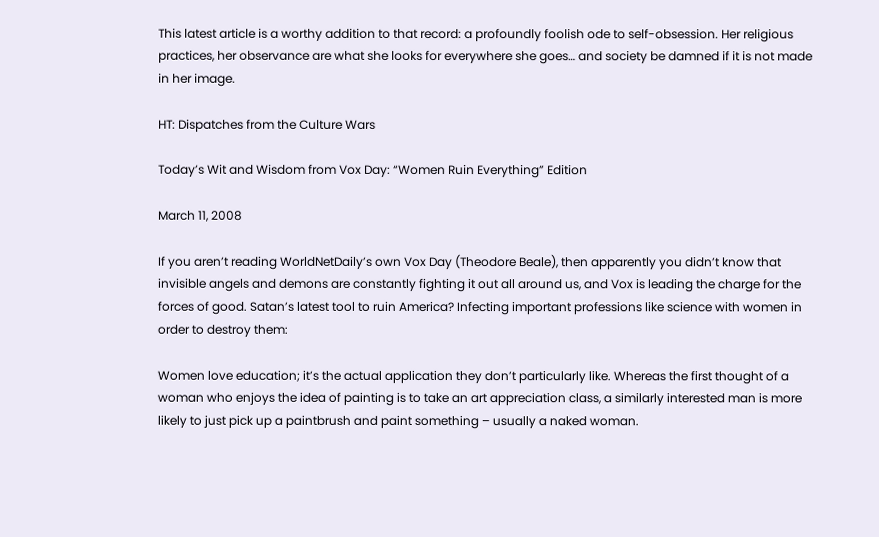This latest article is a worthy addition to that record: a profoundly foolish ode to self-obsession. Her religious practices, her observance are what she looks for everywhere she goes… and society be damned if it is not made in her image.

HT: Dispatches from the Culture Wars

Today’s Wit and Wisdom from Vox Day: “Women Ruin Everything” Edition

March 11, 2008

If you aren’t reading WorldNetDaily’s own Vox Day (Theodore Beale), then apparently you didn’t know that invisible angels and demons are constantly fighting it out all around us, and Vox is leading the charge for the forces of good. Satan’s latest tool to ruin America? Infecting important professions like science with women in order to destroy them:

Women love education; it’s the actual application they don’t particularly like. Whereas the first thought of a woman who enjoys the idea of painting is to take an art appreciation class, a similarly interested man is more likely to just pick up a paintbrush and paint something – usually a naked woman.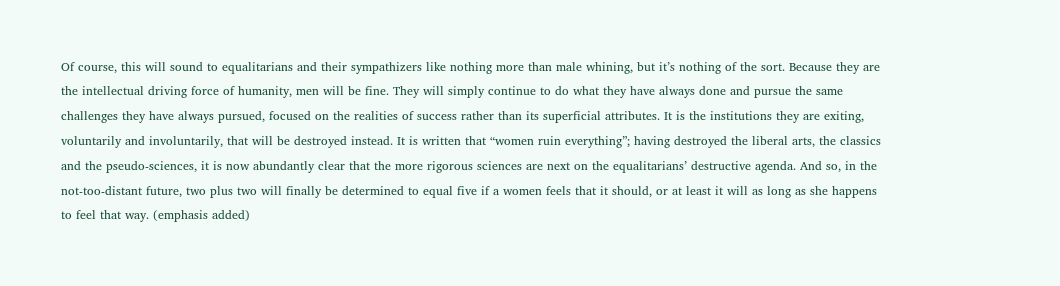Of course, this will sound to equalitarians and their sympathizers like nothing more than male whining, but it’s nothing of the sort. Because they are the intellectual driving force of humanity, men will be fine. They will simply continue to do what they have always done and pursue the same challenges they have always pursued, focused on the realities of success rather than its superficial attributes. It is the institutions they are exiting, voluntarily and involuntarily, that will be destroyed instead. It is written that “women ruin everything”; having destroyed the liberal arts, the classics and the pseudo-sciences, it is now abundantly clear that the more rigorous sciences are next on the equalitarians’ destructive agenda. And so, in the not-too-distant future, two plus two will finally be determined to equal five if a women feels that it should, or at least it will as long as she happens to feel that way. (emphasis added)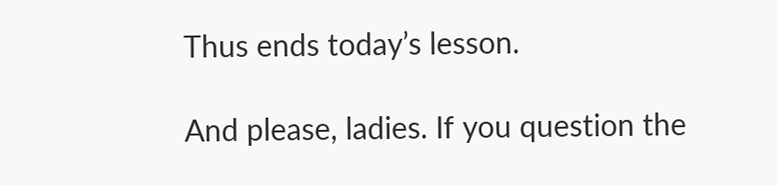Thus ends today’s lesson.

And please, ladies. If you question the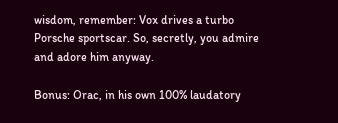wisdom, remember: Vox drives a turbo Porsche sportscar. So, secretly, you admire and adore him anyway.

Bonus: Orac, in his own 100% laudatory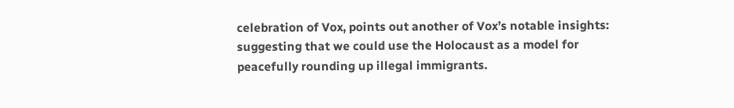celebration of Vox, points out another of Vox’s notable insights: suggesting that we could use the Holocaust as a model for peacefully rounding up illegal immigrants.